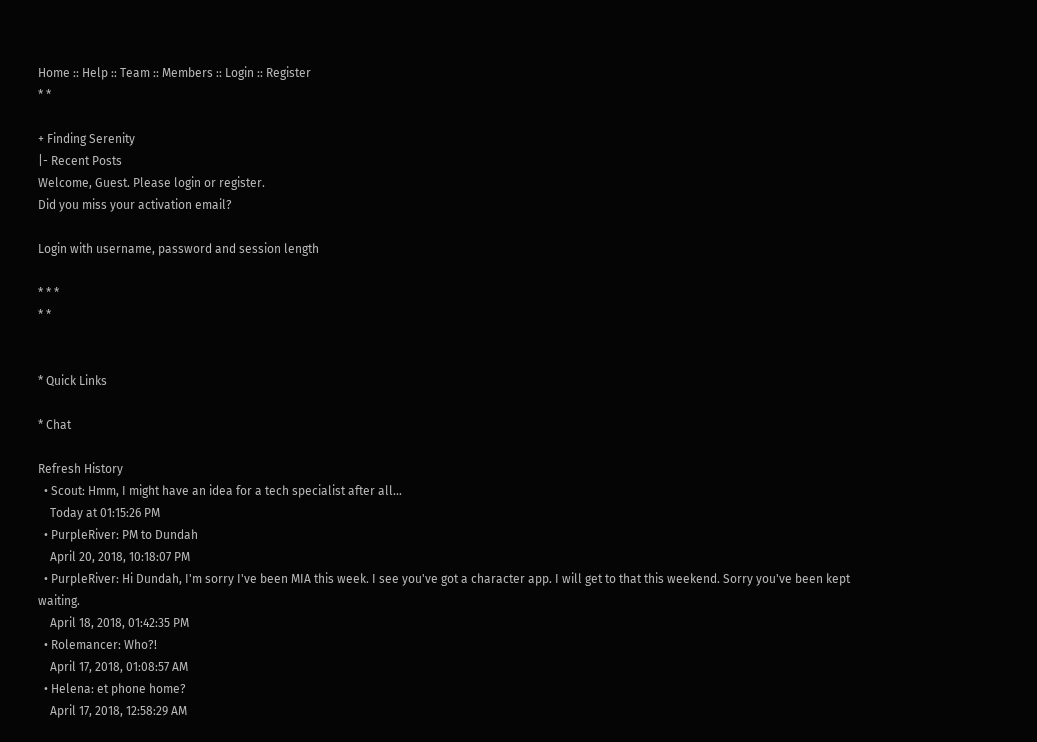Home :: Help :: Team :: Members :: Login :: Register
* *

+ Finding Serenity
|- Recent Posts
Welcome, Guest. Please login or register.
Did you miss your activation email?

Login with username, password and session length

* * *
* *


* Quick Links

* Chat

Refresh History
  • Scout: Hmm, I might have an idea for a tech specialist after all...
    Today at 01:15:26 PM
  • PurpleRiver: PM to Dundah
    April 20, 2018, 10:18:07 PM
  • PurpleRiver: Hi Dundah, I'm sorry I've been MIA this week. I see you've got a character app. I will get to that this weekend. Sorry you've been kept waiting.
    April 18, 2018, 01:42:35 PM
  • Rolemancer: Who?!
    April 17, 2018, 01:08:57 AM
  • Helena: et phone home?
    April 17, 2018, 12:58:29 AM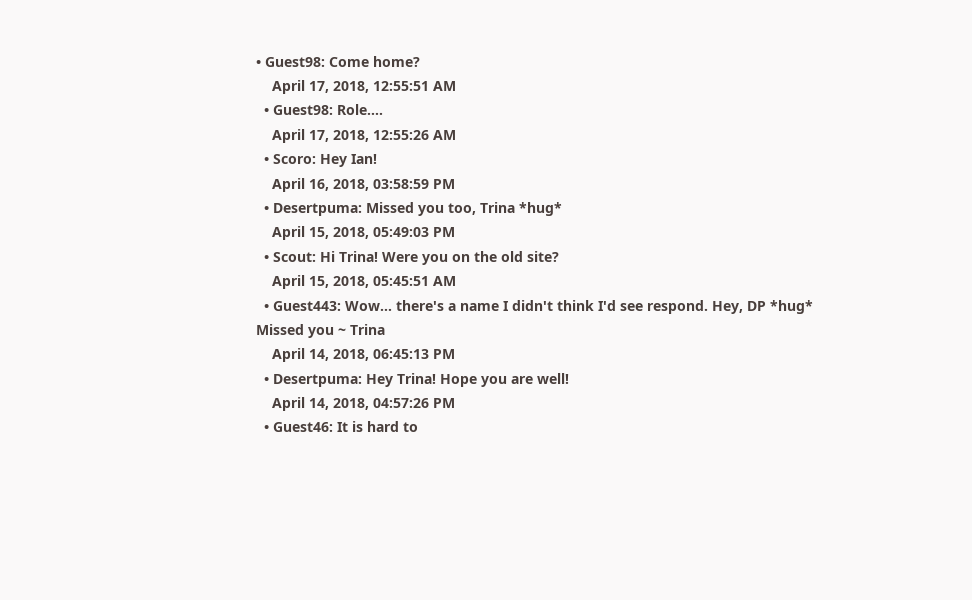• Guest98: Come home?
    April 17, 2018, 12:55:51 AM
  • Guest98: Role....
    April 17, 2018, 12:55:26 AM
  • Scoro: Hey Ian!
    April 16, 2018, 03:58:59 PM
  • Desertpuma: Missed you too, Trina *hug*
    April 15, 2018, 05:49:03 PM
  • Scout: Hi Trina! Were you on the old site?
    April 15, 2018, 05:45:51 AM
  • Guest443: Wow... there's a name I didn't think I'd see respond. Hey, DP *hug* Missed you ~ Trina
    April 14, 2018, 06:45:13 PM
  • Desertpuma: Hey Trina! Hope you are well!
    April 14, 2018, 04:57:26 PM
  • Guest46: It is hard to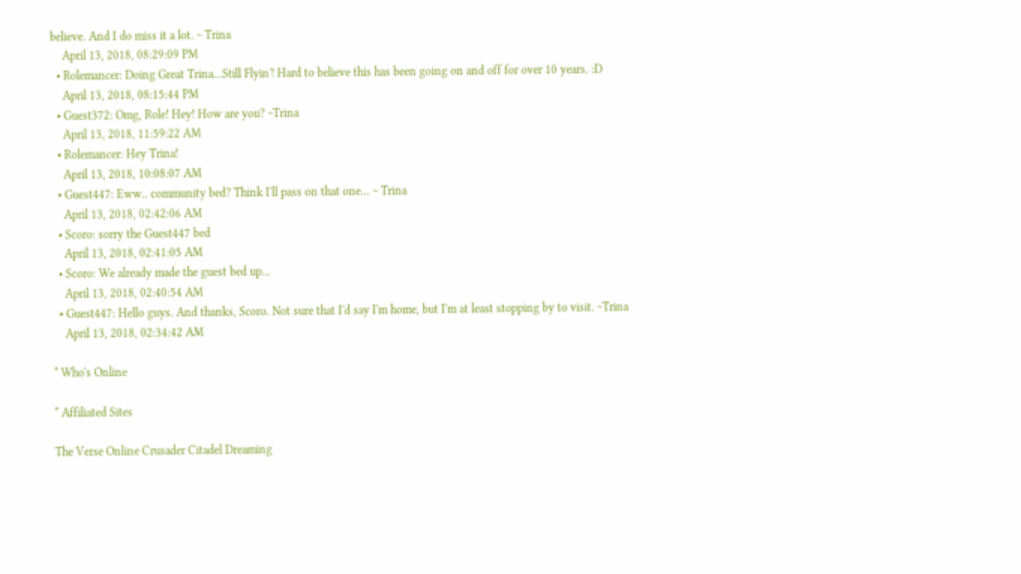believe. And I do miss it a lot. ~ Trina
    April 13, 2018, 08:29:09 PM
  • Rolemancer: Doing Great Trina...Still Flyin'! Hard to believe this has been going on and off for over 10 years. :D
    April 13, 2018, 08:15:44 PM
  • Guest372: Omg, Role! Hey! How are you? ~Trina
    April 13, 2018, 11:59:22 AM
  • Rolemancer: Hey Trina!
    April 13, 2018, 10:08:07 AM
  • Guest447: Eww.. community bed? Think I'll pass on that one... ~ Trina
    April 13, 2018, 02:42:06 AM
  • Scoro: sorry the Guest447 bed
    April 13, 2018, 02:41:05 AM
  • Scoro: We already made the guest bed up...
    April 13, 2018, 02:40:54 AM
  • Guest447: Hello guys. And thanks, Scoro. Not sure that I'd say I'm home, but I'm at least stopping by to visit. ~Trina
    April 13, 2018, 02:34:42 AM

* Who's Online

* Affiliated Sites

The Verse Online Crusader Citadel Dreaming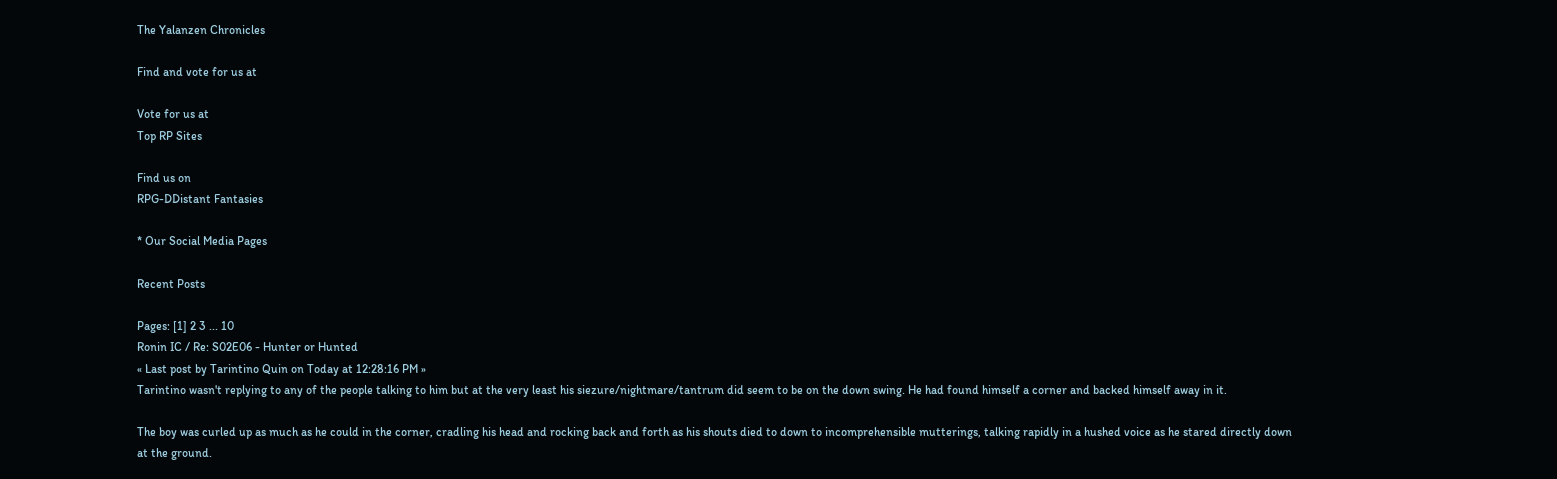The Yalanzen Chronicles

Find and vote for us at

Vote for us at
Top RP Sites

Find us on
RPG-DDistant Fantasies

* Our Social Media Pages

Recent Posts

Pages: [1] 2 3 ... 10
Ronin IC / Re: S02E06 - Hunter or Hunted
« Last post by Tarintino Quin on Today at 12:28:16 PM »
Tarintino wasn't replying to any of the people talking to him but at the very least his siezure/nightmare/tantrum did seem to be on the down swing. He had found himself a corner and backed himself away in it.

The boy was curled up as much as he could in the corner, cradling his head and rocking back and forth as his shouts died to down to incomprehensible mutterings, talking rapidly in a hushed voice as he stared directly down at the ground.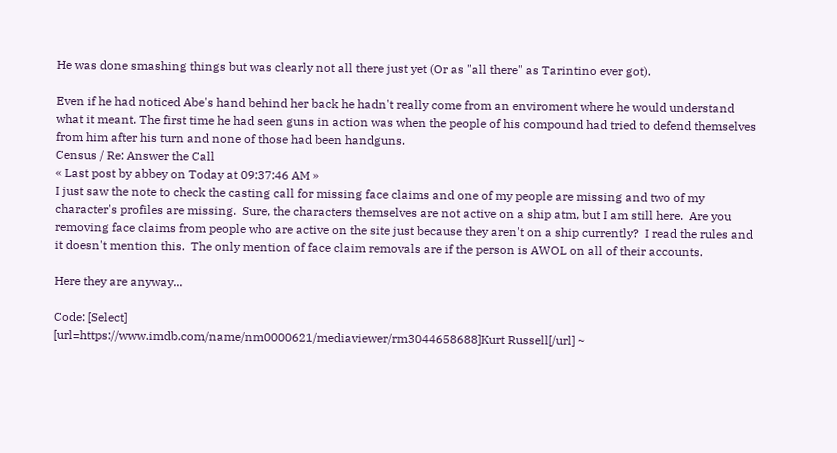He was done smashing things but was clearly not all there just yet (Or as "all there" as Tarintino ever got).

Even if he had noticed Abe's hand behind her back he hadn't really come from an enviroment where he would understand what it meant. The first time he had seen guns in action was when the people of his compound had tried to defend themselves from him after his turn and none of those had been handguns.
Census / Re: Answer the Call
« Last post by abbey on Today at 09:37:46 AM »
I just saw the note to check the casting call for missing face claims and one of my people are missing and two of my character's profiles are missing.  Sure, the characters themselves are not active on a ship atm, but I am still here.  Are you removing face claims from people who are active on the site just because they aren't on a ship currently?  I read the rules and it doesn't mention this.  The only mention of face claim removals are if the person is AWOL on all of their accounts.

Here they are anyway...

Code: [Select]
[url=https://www.imdb.com/name/nm0000621/mediaviewer/rm3044658688]Kurt Russell[/url] ~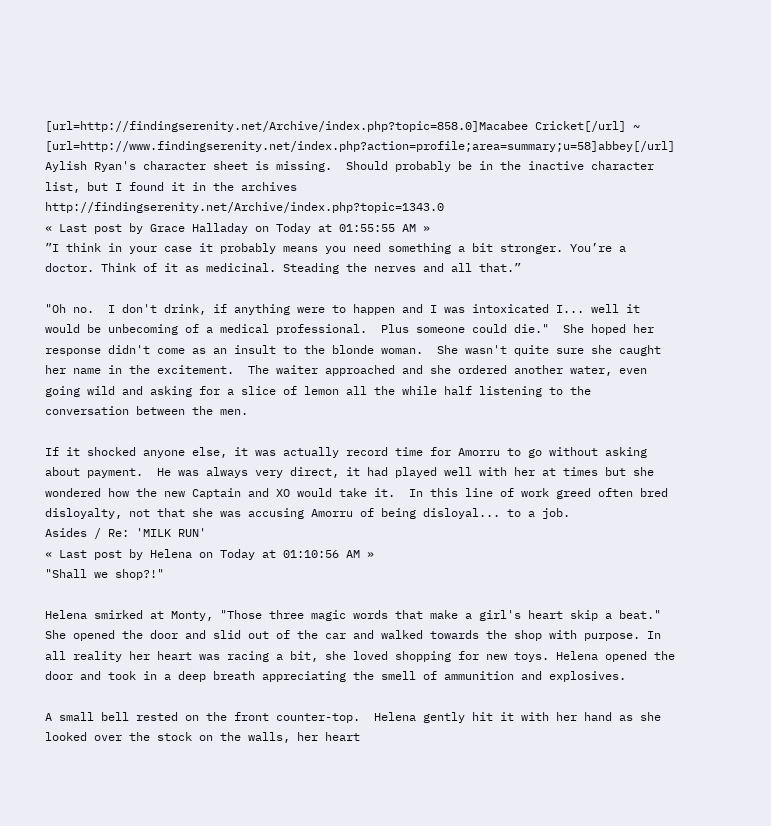[url=http://findingserenity.net/Archive/index.php?topic=858.0]Macabee Cricket[/url] ~ [url=http://www.findingserenity.net/index.php?action=profile;area=summary;u=58]abbey[/url]
Aylish Ryan's character sheet is missing.  Should probably be in the inactive character list, but I found it in the archives http://findingserenity.net/Archive/index.php?topic=1343.0
« Last post by Grace Halladay on Today at 01:55:55 AM »
”I think in your case it probably means you need something a bit stronger. You’re a doctor. Think of it as medicinal. Steading the nerves and all that.”

"Oh no.  I don't drink, if anything were to happen and I was intoxicated I... well it would be unbecoming of a medical professional.  Plus someone could die."  She hoped her response didn't come as an insult to the blonde woman.  She wasn't quite sure she caught her name in the excitement.  The waiter approached and she ordered another water, even going wild and asking for a slice of lemon all the while half listening to the conversation between the men.

If it shocked anyone else, it was actually record time for Amorru to go without asking about payment.  He was always very direct, it had played well with her at times but she wondered how the new Captain and XO would take it.  In this line of work greed often bred disloyalty, not that she was accusing Amorru of being disloyal... to a job.
Asides / Re: 'MILK RUN'
« Last post by Helena on Today at 01:10:56 AM »
"Shall we shop?!"

Helena smirked at Monty, "Those three magic words that make a girl's heart skip a beat." She opened the door and slid out of the car and walked towards the shop with purpose. In all reality her heart was racing a bit, she loved shopping for new toys. Helena opened the door and took in a deep breath appreciating the smell of ammunition and explosives.

A small bell rested on the front counter-top.  Helena gently hit it with her hand as she looked over the stock on the walls, her heart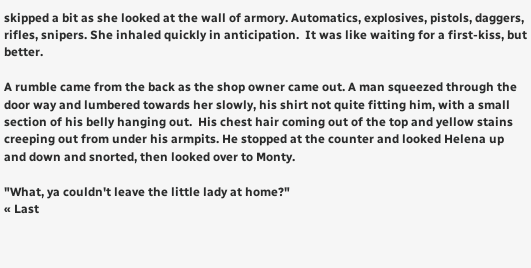skipped a bit as she looked at the wall of armory. Automatics, explosives, pistols, daggers, rifles, snipers. She inhaled quickly in anticipation.  It was like waiting for a first-kiss, but better.

A rumble came from the back as the shop owner came out. A man squeezed through the door way and lumbered towards her slowly, his shirt not quite fitting him, with a small section of his belly hanging out.  His chest hair coming out of the top and yellow stains creeping out from under his armpits. He stopped at the counter and looked Helena up and down and snorted, then looked over to Monty.

"What, ya couldn't leave the little lady at home?"
« Last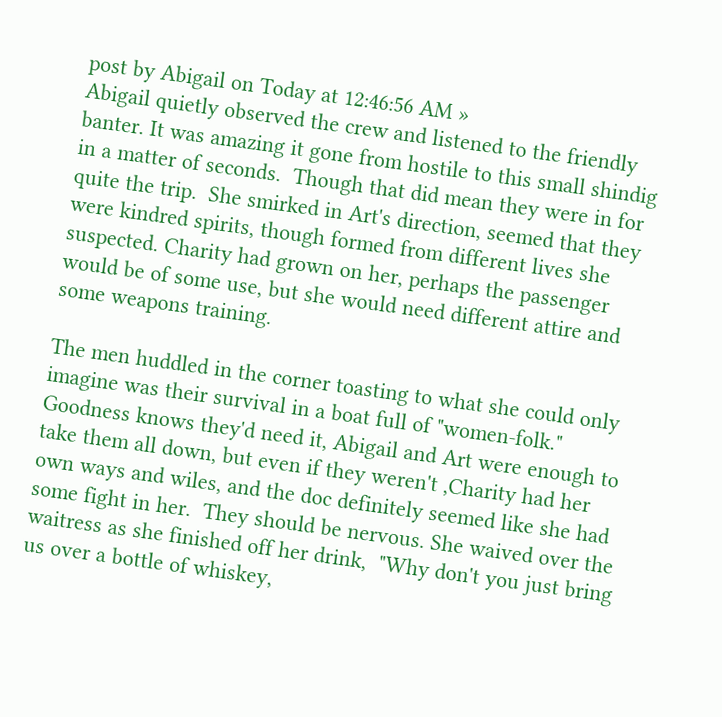post by Abigail on Today at 12:46:56 AM »
Abigail quietly observed the crew and listened to the friendly banter. It was amazing it gone from hostile to this small shindig in a matter of seconds.  Though that did mean they were in for quite the trip.  She smirked in Art's direction, seemed that they were kindred spirits, though formed from different lives she suspected. Charity had grown on her, perhaps the passenger would be of some use, but she would need different attire and some weapons training.

The men huddled in the corner toasting to what she could only imagine was their survival in a boat full of "women-folk."  Goodness knows they'd need it, Abigail and Art were enough to take them all down, but even if they weren't ,Charity had her own ways and wiles, and the doc definitely seemed like she had some fight in her.  They should be nervous. She waived over the waitress as she finished off her drink,  "Why don't you just bring us over a bottle of whiskey,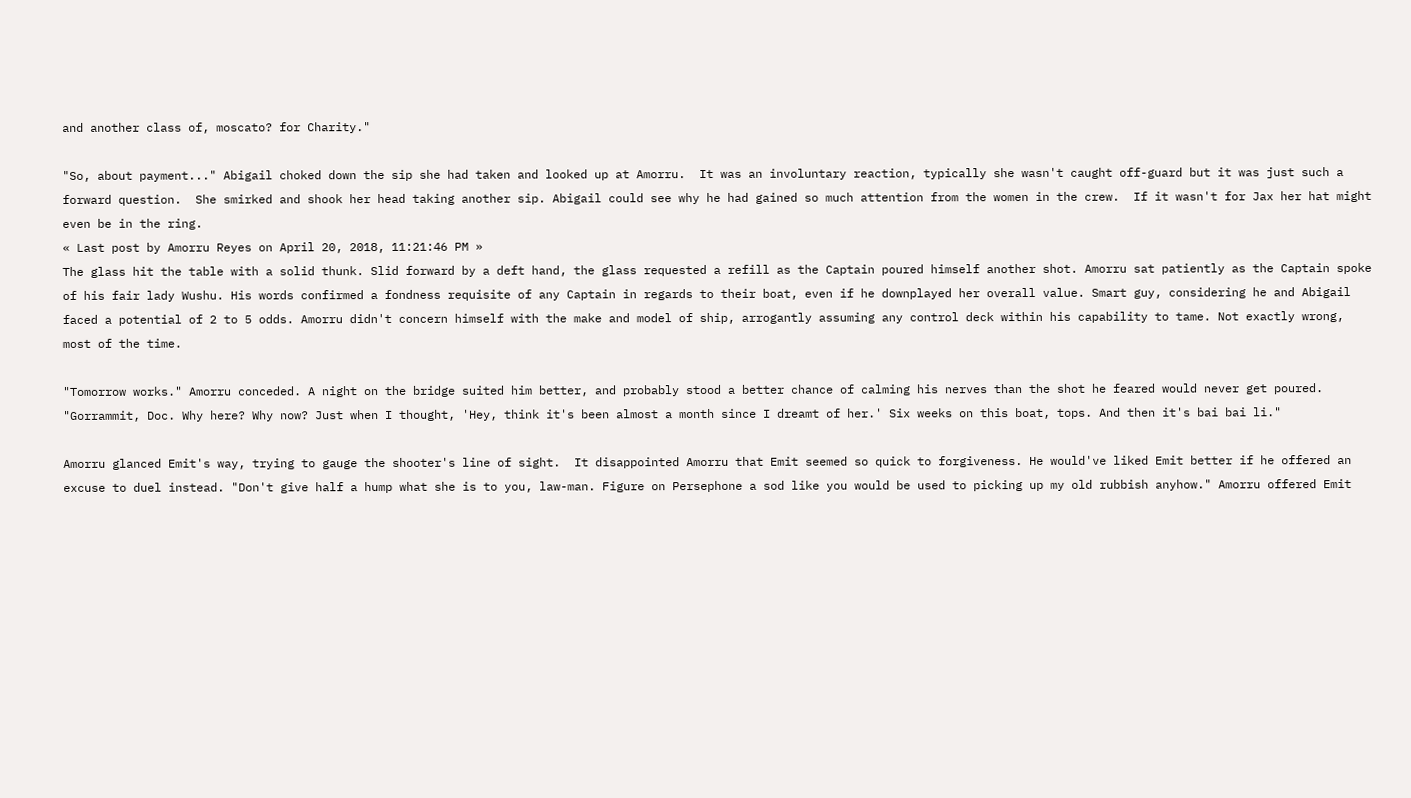and another class of, moscato? for Charity."

"So, about payment..." Abigail choked down the sip she had taken and looked up at Amorru.  It was an involuntary reaction, typically she wasn't caught off-guard but it was just such a forward question.  She smirked and shook her head taking another sip. Abigail could see why he had gained so much attention from the women in the crew.  If it wasn't for Jax her hat might even be in the ring.
« Last post by Amorru Reyes on April 20, 2018, 11:21:46 PM »
The glass hit the table with a solid thunk. Slid forward by a deft hand, the glass requested a refill as the Captain poured himself another shot. Amorru sat patiently as the Captain spoke of his fair lady Wushu. His words confirmed a fondness requisite of any Captain in regards to their boat, even if he downplayed her overall value. Smart guy, considering he and Abigail faced a potential of 2 to 5 odds. Amorru didn't concern himself with the make and model of ship, arrogantly assuming any control deck within his capability to tame. Not exactly wrong, most of the time.

"Tomorrow works." Amorru conceded. A night on the bridge suited him better, and probably stood a better chance of calming his nerves than the shot he feared would never get poured. "Gorrammit, Doc. Why here? Why now? Just when I thought, 'Hey, think it's been almost a month since I dreamt of her.' Six weeks on this boat, tops. And then it's bai bai li."

Amorru glanced Emit's way, trying to gauge the shooter's line of sight.  It disappointed Amorru that Emit seemed so quick to forgiveness. He would've liked Emit better if he offered an excuse to duel instead. "Don't give half a hump what she is to you, law-man. Figure on Persephone a sod like you would be used to picking up my old rubbish anyhow." Amorru offered Emit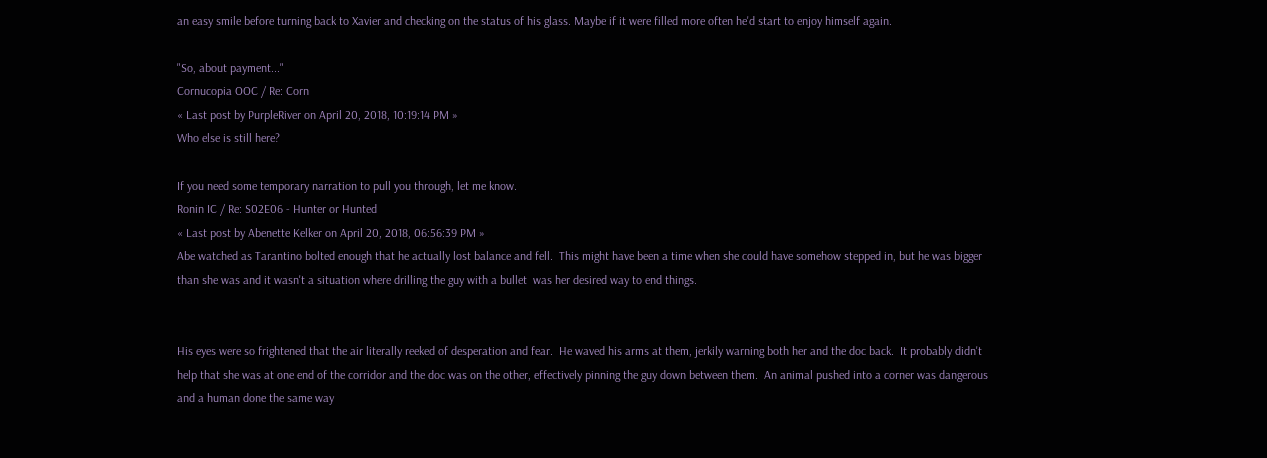an easy smile before turning back to Xavier and checking on the status of his glass. Maybe if it were filled more often he'd start to enjoy himself again.

"So, about payment..."
Cornucopia OOC / Re: Corn
« Last post by PurpleRiver on April 20, 2018, 10:19:14 PM »
Who else is still here?

If you need some temporary narration to pull you through, let me know.
Ronin IC / Re: S02E06 - Hunter or Hunted
« Last post by Abenette Kelker on April 20, 2018, 06:56:39 PM »
Abe watched as Tarantino bolted enough that he actually lost balance and fell.  This might have been a time when she could have somehow stepped in, but he was bigger than she was and it wasn't a situation where drilling the guy with a bullet  was her desired way to end things.


His eyes were so frightened that the air literally reeked of desperation and fear.  He waved his arms at them, jerkily warning both her and the doc back.  It probably didn't help that she was at one end of the corridor and the doc was on the other, effectively pinning the guy down between them.  An animal pushed into a corner was dangerous and a human done the same way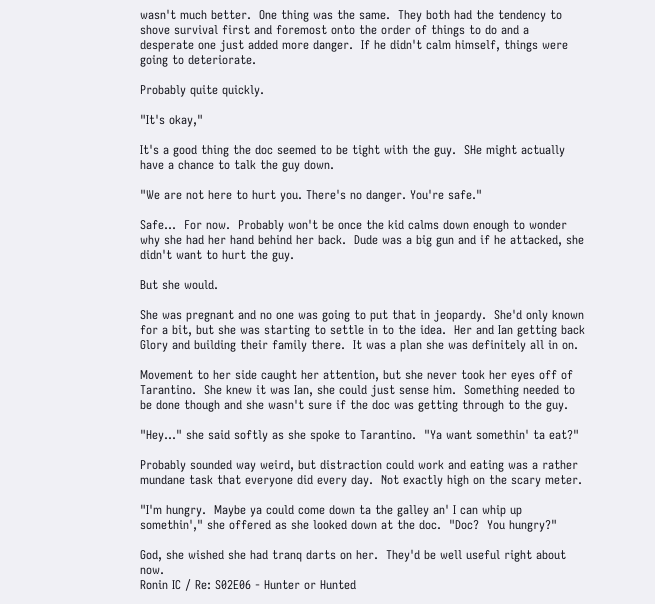wasn't much better.  One thing was the same.  They both had the tendency to shove survival first and foremost onto the order of things to do and a desperate one just added more danger.  If he didn't calm himself, things were going to deteriorate.

Probably quite quickly.

"It's okay,"

It's a good thing the doc seemed to be tight with the guy.  SHe might actually have a chance to talk the guy down.

"We are not here to hurt you. There's no danger. You're safe."

Safe...  For now.  Probably won't be once the kid calms down enough to wonder why she had her hand behind her back.  Dude was a big gun and if he attacked, she didn't want to hurt the guy.

But she would.

She was pregnant and no one was going to put that in jeopardy.  She'd only known for a bit, but she was starting to settle in to the idea.  Her and Ian getting back Glory and building their family there.  It was a plan she was definitely all in on.

Movement to her side caught her attention, but she never took her eyes off of Tarantino.  She knew it was Ian, she could just sense him.  Something needed to be done though and she wasn't sure if the doc was getting through to the guy.

"Hey..." she said softly as she spoke to Tarantino.  "Ya want somethin' ta eat?"

Probably sounded way weird, but distraction could work and eating was a rather mundane task that everyone did every day.  Not exactly high on the scary meter.

"I'm hungry.  Maybe ya could come down ta the galley an' I can whip up somethin'," she offered as she looked down at the doc.  "Doc?  You hungry?"

God, she wished she had tranq darts on her.  They'd be well useful right about now.
Ronin IC / Re: S02E06 - Hunter or Hunted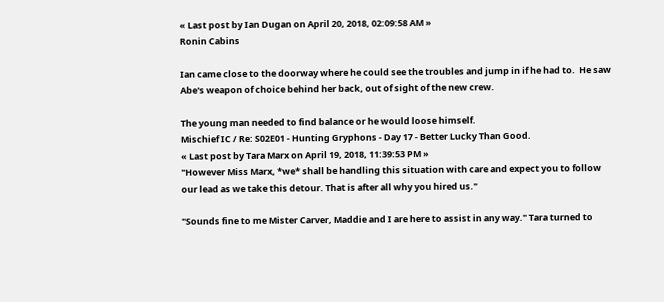« Last post by Ian Dugan on April 20, 2018, 02:09:58 AM »
Ronin Cabins

Ian came close to the doorway where he could see the troubles and jump in if he had to.  He saw Abe's weapon of choice behind her back, out of sight of the new crew.

The young man needed to find balance or he would loose himself.
Mischief IC / Re: S02E01 - Hunting Gryphons - Day 17 - Better Lucky Than Good.
« Last post by Tara Marx on April 19, 2018, 11:39:53 PM »
"However Miss Marx, *we* shall be handling this situation with care and expect you to follow our lead as we take this detour. That is after all why you hired us."

"Sounds fine to me Mister Carver, Maddie and I are here to assist in any way." Tara turned to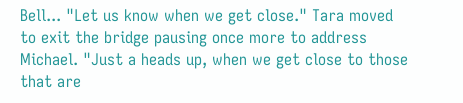Bell... "Let us know when we get close." Tara moved to exit the bridge pausing once more to address Michael. "Just a heads up, when we get close to those that are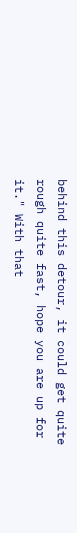behind this detour, it could get quite rough quite fast, hope you are up for it." With that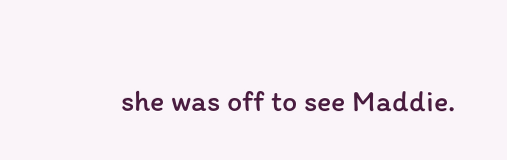she was off to see Maddie.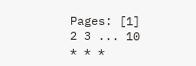Pages: [1] 2 3 ... 10
* * *